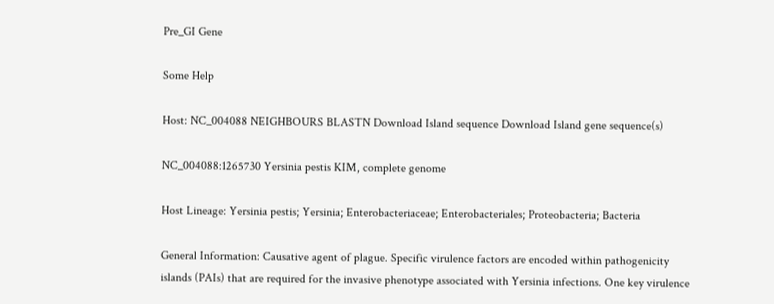Pre_GI Gene

Some Help

Host: NC_004088 NEIGHBOURS BLASTN Download Island sequence Download Island gene sequence(s)

NC_004088:1265730 Yersinia pestis KIM, complete genome

Host Lineage: Yersinia pestis; Yersinia; Enterobacteriaceae; Enterobacteriales; Proteobacteria; Bacteria

General Information: Causative agent of plague. Specific virulence factors are encoded within pathogenicity islands (PAIs) that are required for the invasive phenotype associated with Yersinia infections. One key virulence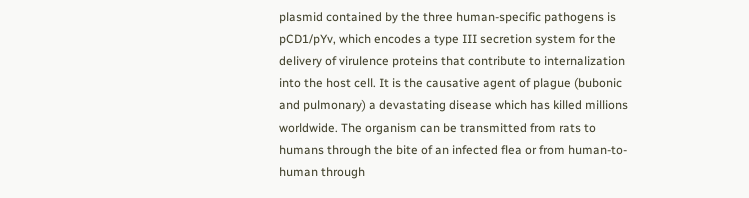plasmid contained by the three human-specific pathogens is pCD1/pYv, which encodes a type III secretion system for the delivery of virulence proteins that contribute to internalization into the host cell. It is the causative agent of plague (bubonic and pulmonary) a devastating disease which has killed millions worldwide. The organism can be transmitted from rats to humans through the bite of an infected flea or from human-to-human through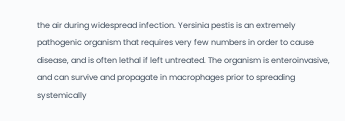the air during widespread infection. Yersinia pestis is an extremely pathogenic organism that requires very few numbers in order to cause disease, and is often lethal if left untreated. The organism is enteroinvasive, and can survive and propagate in macrophages prior to spreading systemically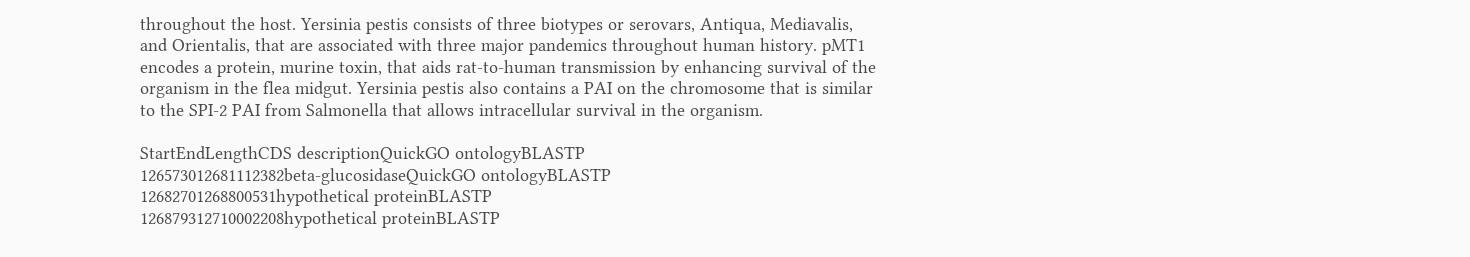throughout the host. Yersinia pestis consists of three biotypes or serovars, Antiqua, Mediavalis, and Orientalis, that are associated with three major pandemics throughout human history. pMT1 encodes a protein, murine toxin, that aids rat-to-human transmission by enhancing survival of the organism in the flea midgut. Yersinia pestis also contains a PAI on the chromosome that is similar to the SPI-2 PAI from Salmonella that allows intracellular survival in the organism.

StartEndLengthCDS descriptionQuickGO ontologyBLASTP
126573012681112382beta-glucosidaseQuickGO ontologyBLASTP
12682701268800531hypothetical proteinBLASTP
126879312710002208hypothetical proteinBLASTP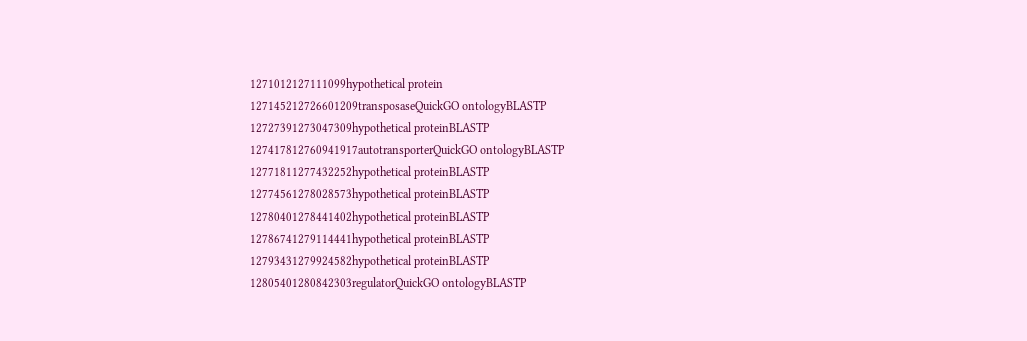1271012127111099hypothetical protein
127145212726601209transposaseQuickGO ontologyBLASTP
12727391273047309hypothetical proteinBLASTP
127417812760941917autotransporterQuickGO ontologyBLASTP
12771811277432252hypothetical proteinBLASTP
12774561278028573hypothetical proteinBLASTP
12780401278441402hypothetical proteinBLASTP
12786741279114441hypothetical proteinBLASTP
12793431279924582hypothetical proteinBLASTP
12805401280842303regulatorQuickGO ontologyBLASTP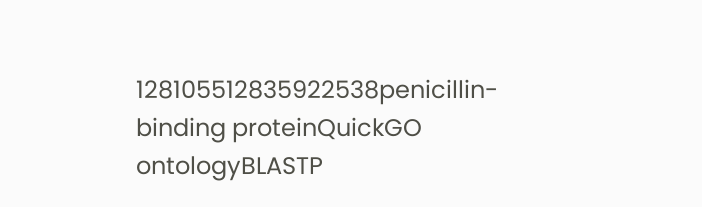128105512835922538penicillin-binding proteinQuickGO ontologyBLASTP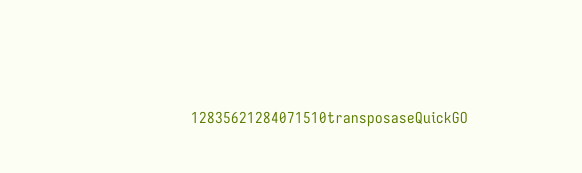12835621284071510transposaseQuickGO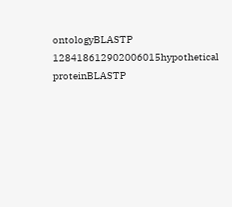ontologyBLASTP
128418612902006015hypothetical proteinBLASTP